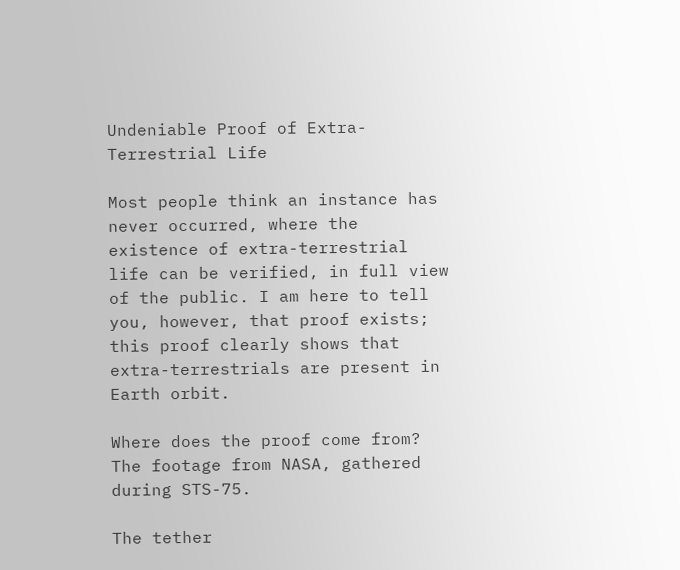Undeniable Proof of Extra-Terrestrial Life

Most people think an instance has never occurred, where the existence of extra-terrestrial life can be verified, in full view of the public. I am here to tell you, however, that proof exists; this proof clearly shows that extra-terrestrials are present in Earth orbit.

Where does the proof come from? The footage from NASA, gathered during STS-75.

The tether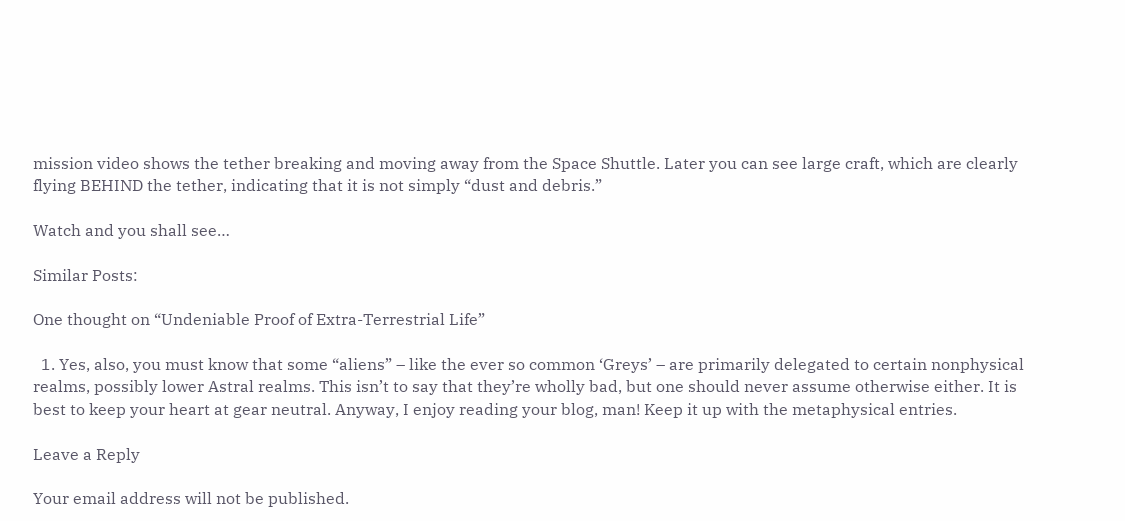mission video shows the tether breaking and moving away from the Space Shuttle. Later you can see large craft, which are clearly flying BEHIND the tether, indicating that it is not simply “dust and debris.”

Watch and you shall see…

Similar Posts:

One thought on “Undeniable Proof of Extra-Terrestrial Life”

  1. Yes, also, you must know that some “aliens” – like the ever so common ‘Greys’ – are primarily delegated to certain nonphysical realms, possibly lower Astral realms. This isn’t to say that they’re wholly bad, but one should never assume otherwise either. It is best to keep your heart at gear neutral. Anyway, I enjoy reading your blog, man! Keep it up with the metaphysical entries.

Leave a Reply

Your email address will not be published.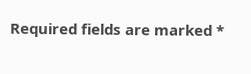Required fields are marked *